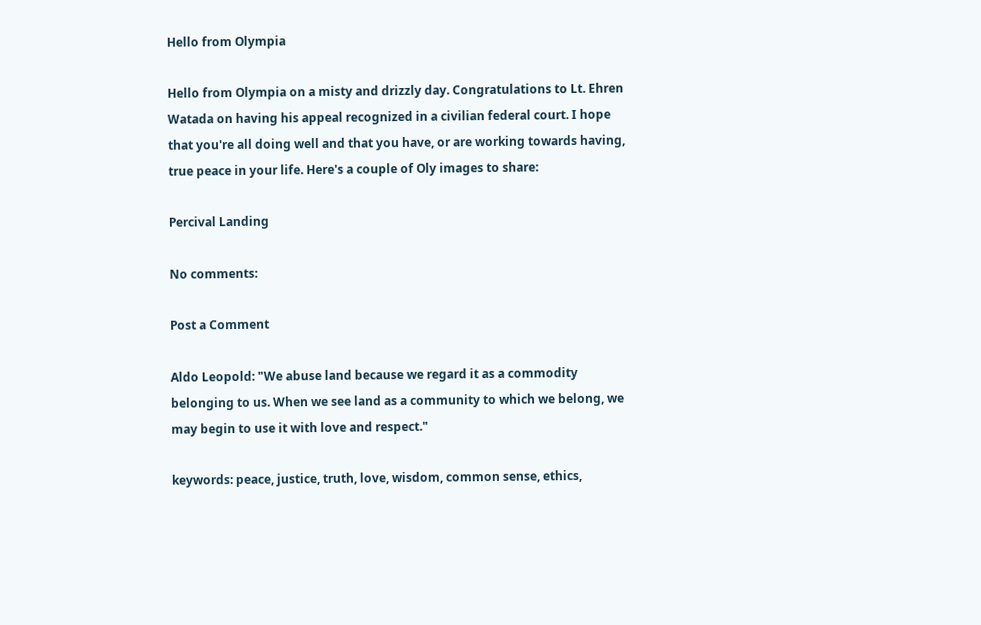Hello from Olympia

Hello from Olympia on a misty and drizzly day. Congratulations to Lt. Ehren Watada on having his appeal recognized in a civilian federal court. I hope that you're all doing well and that you have, or are working towards having, true peace in your life. Here's a couple of Oly images to share:

Percival Landing

No comments:

Post a Comment

Aldo Leopold: "We abuse land because we regard it as a commodity belonging to us. When we see land as a community to which we belong, we may begin to use it with love and respect."

keywords: peace, justice, truth, love, wisdom, common sense, ethics,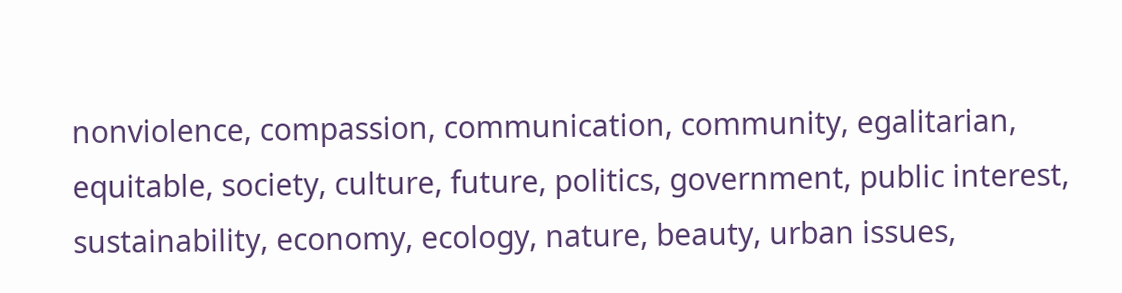nonviolence, compassion, communication, community, egalitarian, equitable, society, culture, future, politics, government, public interest, sustainability, economy, ecology, nature, beauty, urban issues,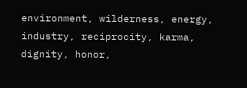environment, wilderness, energy, industry, reciprocity, karma, dignity, honor,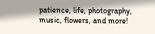patience, life, photography, music, flowers, and more!